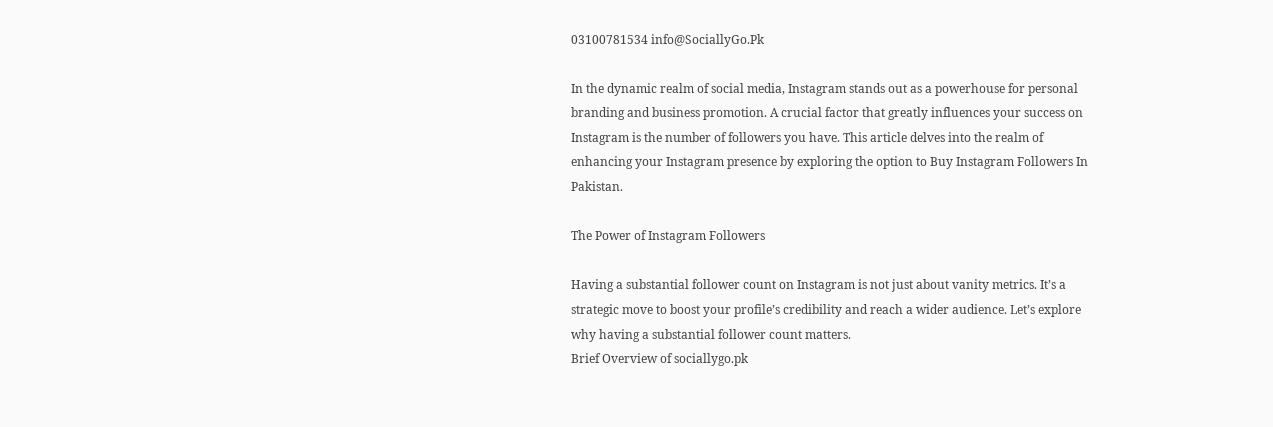03100781534 info@SociallyGo.Pk

In the dynamic realm of social media, Instagram stands out as a powerhouse for personal branding and business promotion. A crucial factor that greatly influences your success on Instagram is the number of followers you have. This article delves into the realm of enhancing your Instagram presence by exploring the option to Buy Instagram Followers In Pakistan.

The Power of Instagram Followers

Having a substantial follower count on Instagram is not just about vanity metrics. It’s a strategic move to boost your profile’s credibility and reach a wider audience. Let’s explore why having a substantial follower count matters.
Brief Overview of sociallygo.pk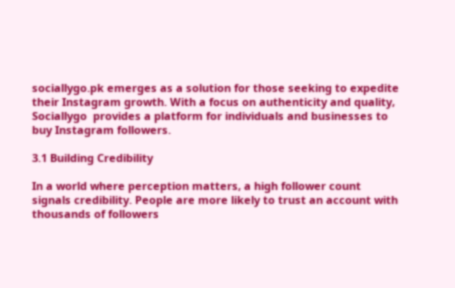sociallygo.pk emerges as a solution for those seeking to expedite their Instagram growth. With a focus on authenticity and quality, Sociallygo  provides a platform for individuals and businesses to buy Instagram followers.

3.1 Building Credibility

In a world where perception matters, a high follower count signals credibility. People are more likely to trust an account with thousands of followers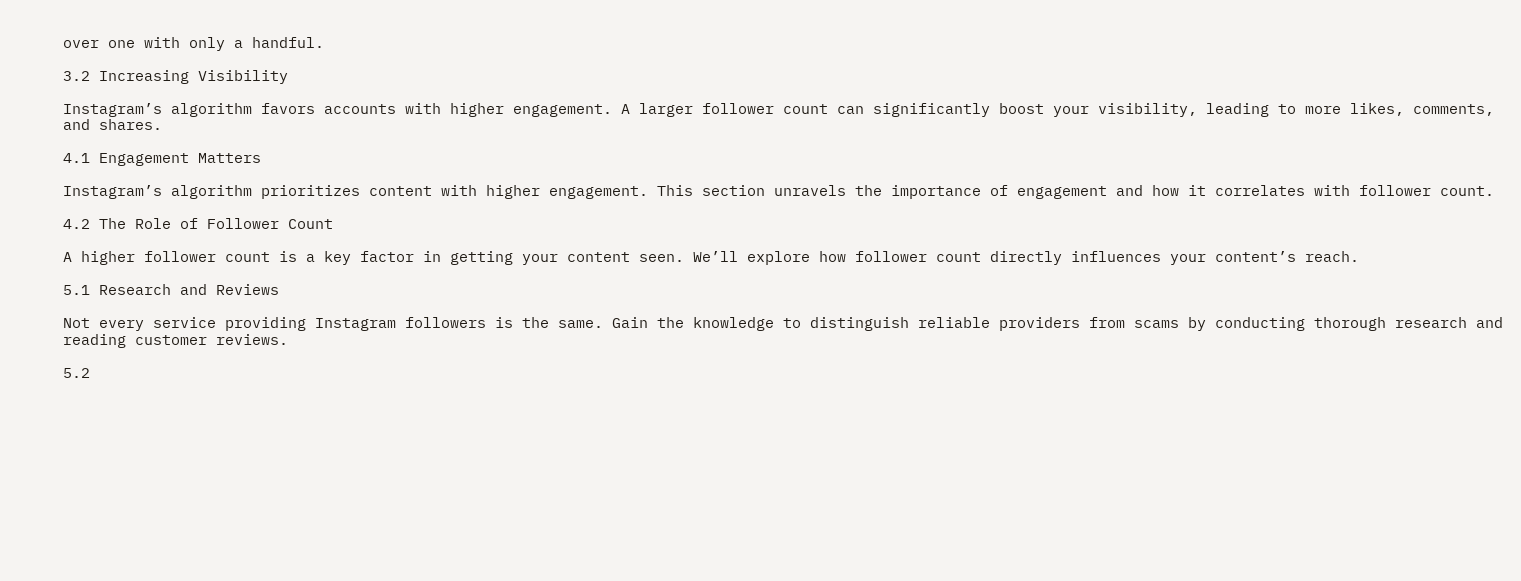over one with only a handful.

3.2 Increasing Visibility

Instagram’s algorithm favors accounts with higher engagement. A larger follower count can significantly boost your visibility, leading to more likes, comments, and shares.

4.1 Engagement Matters

Instagram’s algorithm prioritizes content with higher engagement. This section unravels the importance of engagement and how it correlates with follower count.

4.2 The Role of Follower Count

A higher follower count is a key factor in getting your content seen. We’ll explore how follower count directly influences your content’s reach.

5.1 Research and Reviews

Not every service providing Instagram followers is the same. Gain the knowledge to distinguish reliable providers from scams by conducting thorough research and reading customer reviews.

5.2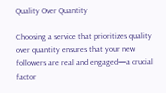Quality Over Quantity

Choosing a service that prioritizes quality over quantity ensures that your new followers are real and engaged—a crucial factor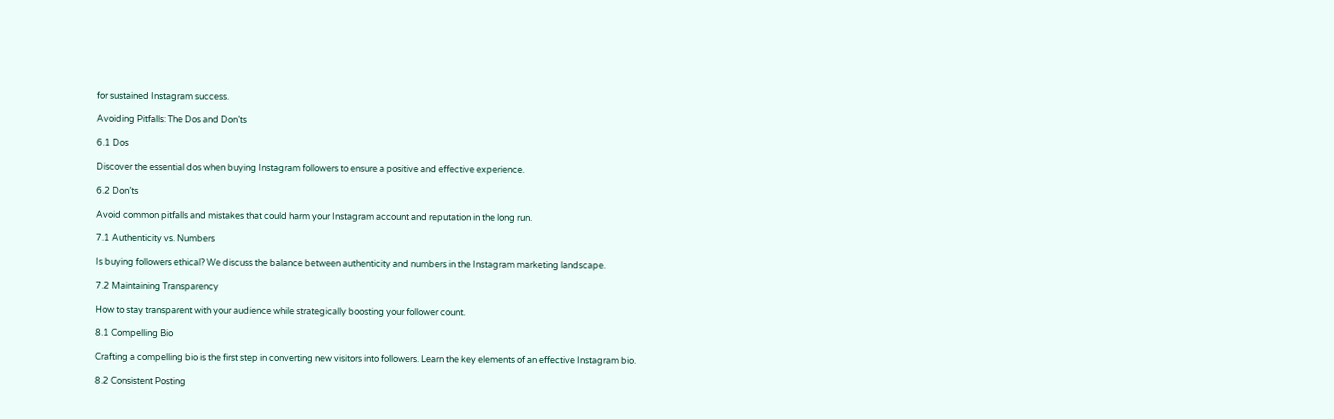for sustained Instagram success.

Avoiding Pitfalls: The Dos and Don’ts

6.1 Dos

Discover the essential dos when buying Instagram followers to ensure a positive and effective experience.

6.2 Don’ts

Avoid common pitfalls and mistakes that could harm your Instagram account and reputation in the long run.

7.1 Authenticity vs. Numbers

Is buying followers ethical? We discuss the balance between authenticity and numbers in the Instagram marketing landscape.

7.2 Maintaining Transparency

How to stay transparent with your audience while strategically boosting your follower count.

8.1 Compelling Bio

Crafting a compelling bio is the first step in converting new visitors into followers. Learn the key elements of an effective Instagram bio.

8.2 Consistent Posting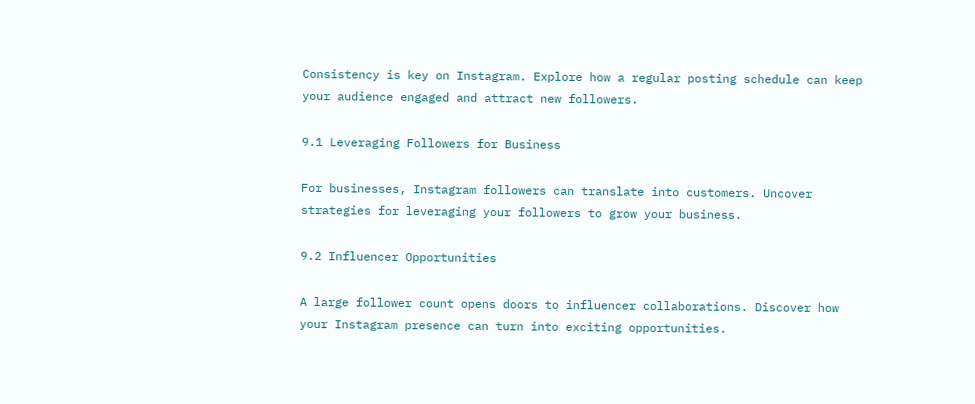Consistency is key on Instagram. Explore how a regular posting schedule can keep your audience engaged and attract new followers.

9.1 Leveraging Followers for Business

For businesses, Instagram followers can translate into customers. Uncover strategies for leveraging your followers to grow your business.

9.2 Influencer Opportunities

A large follower count opens doors to influencer collaborations. Discover how your Instagram presence can turn into exciting opportunities.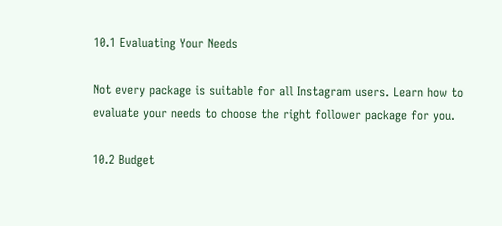10.1 Evaluating Your Needs

Not every package is suitable for all Instagram users. Learn how to evaluate your needs to choose the right follower package for you.

10.2 Budget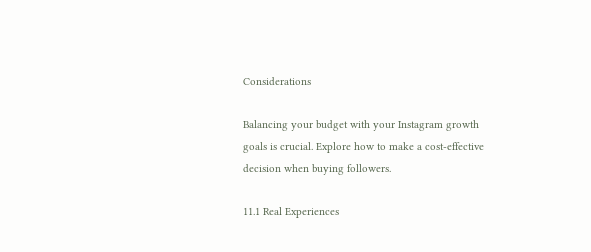Considerations

Balancing your budget with your Instagram growth goals is crucial. Explore how to make a cost-effective decision when buying followers.

11.1 Real Experiences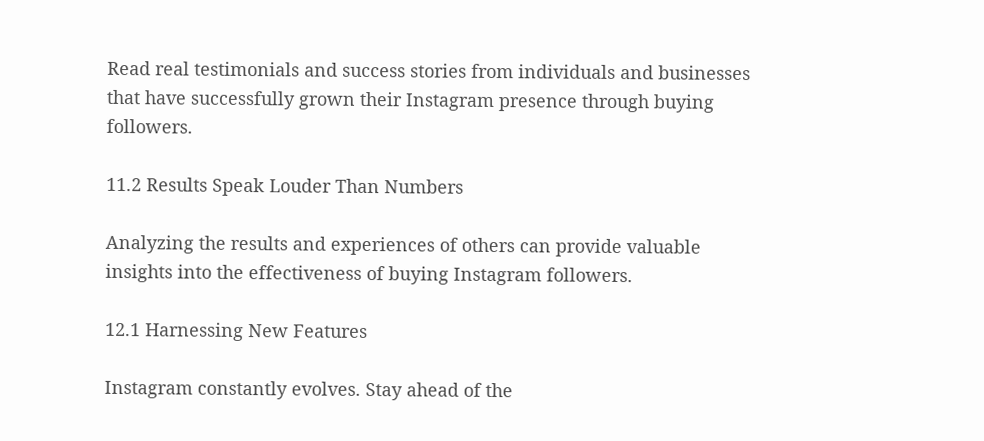Read real testimonials and success stories from individuals and businesses that have successfully grown their Instagram presence through buying followers.

11.2 Results Speak Louder Than Numbers

Analyzing the results and experiences of others can provide valuable insights into the effectiveness of buying Instagram followers.

12.1 Harnessing New Features

Instagram constantly evolves. Stay ahead of the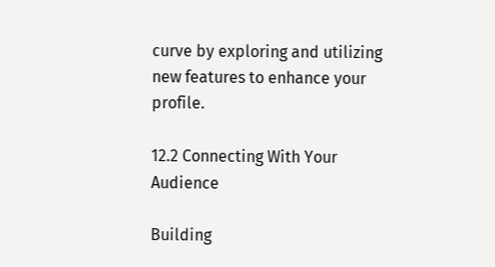curve by exploring and utilizing new features to enhance your profile.

12.2 Connecting With Your Audience

Building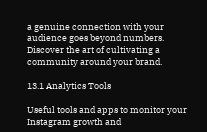a genuine connection with your audience goes beyond numbers. Discover the art of cultivating a community around your brand.

13.1 Analytics Tools

Useful tools and apps to monitor your Instagram growth and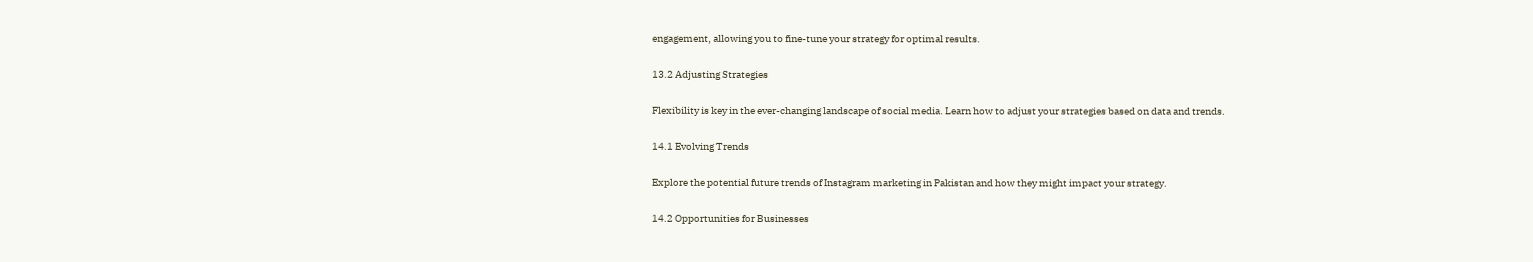engagement, allowing you to fine-tune your strategy for optimal results.

13.2 Adjusting Strategies

Flexibility is key in the ever-changing landscape of social media. Learn how to adjust your strategies based on data and trends.

14.1 Evolving Trends

Explore the potential future trends of Instagram marketing in Pakistan and how they might impact your strategy.

14.2 Opportunities for Businesses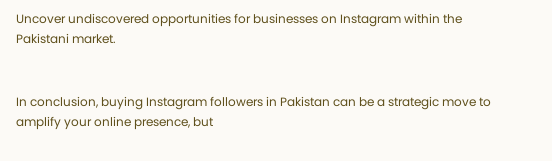Uncover undiscovered opportunities for businesses on Instagram within the Pakistani market.


In conclusion, buying Instagram followers in Pakistan can be a strategic move to amplify your online presence, but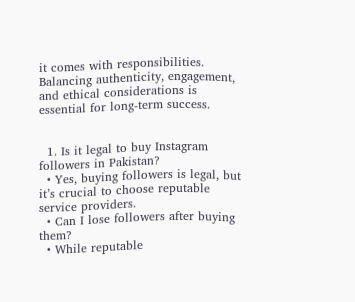it comes with responsibilities. Balancing authenticity, engagement, and ethical considerations is essential for long-term success.


  1. Is it legal to buy Instagram followers in Pakistan?
  • Yes, buying followers is legal, but it’s crucial to choose reputable service providers.
  • Can I lose followers after buying them?
  • While reputable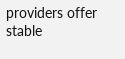providers offer stable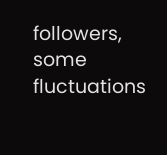followers, some fluctuations